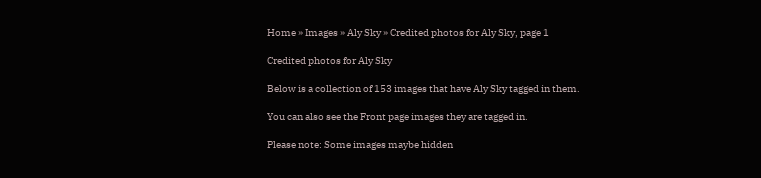Home » Images » Aly Sky » Credited photos for Aly Sky, page 1

Credited photos for Aly Sky

Below is a collection of 153 images that have Aly Sky tagged in them.

You can also see the Front page images they are tagged in.

Please note: Some images maybe hidden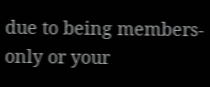due to being members-only or your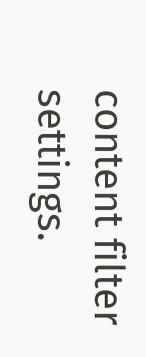content filter settings.